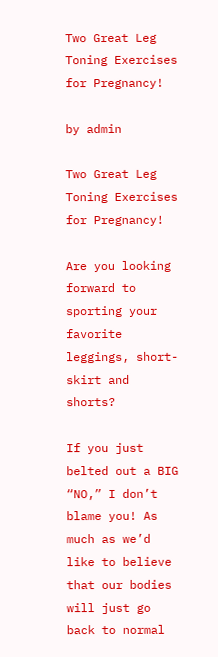Two Great Leg Toning Exercises for Pregnancy!

by admin

Two Great Leg Toning Exercises for Pregnancy!

Are you looking forward to sporting your favorite leggings, short-skirt and shorts?

If you just belted out a BIG “NO,” I don’t blame you! As much as we’d like to believe that our bodies will just go back to normal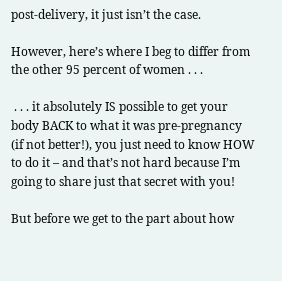post-delivery, it just isn’t the case.

However, here’s where I beg to differ from the other 95 percent of women . . .

 . . . it absolutely IS possible to get your body BACK to what it was pre-pregnancy (if not better!), you just need to know HOW to do it – and that’s not hard because I’m going to share just that secret with you!

But before we get to the part about how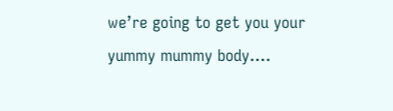we’re going to get you your yummy mummy body….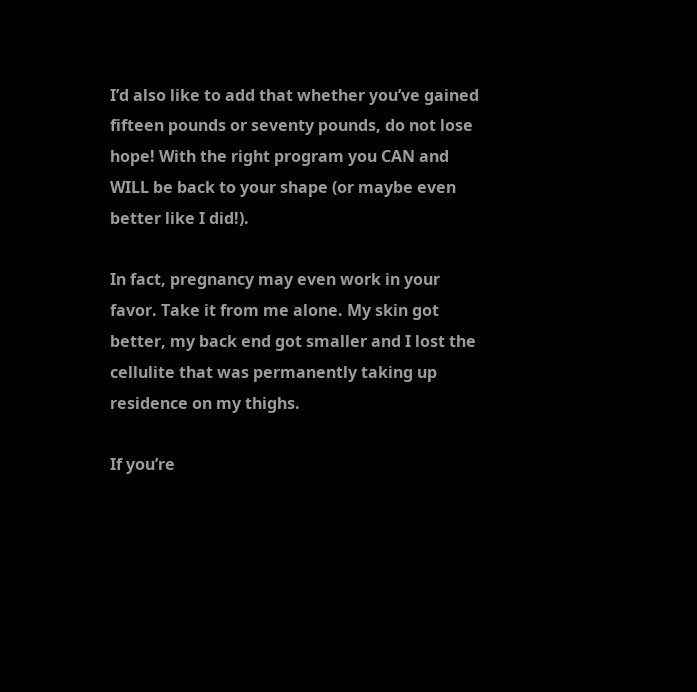I’d also like to add that whether you’ve gained fifteen pounds or seventy pounds, do not lose hope! With the right program you CAN and WILL be back to your shape (or maybe even better like I did!).

In fact, pregnancy may even work in your favor. Take it from me alone. My skin got better, my back end got smaller and I lost the cellulite that was permanently taking up residence on my thighs.

If you’re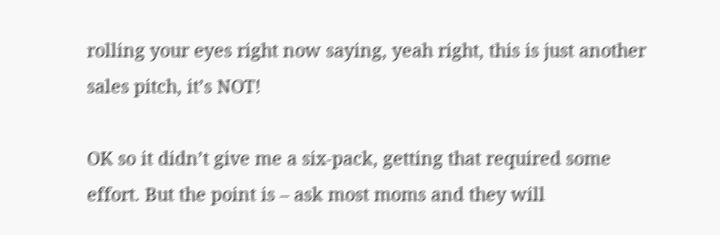rolling your eyes right now saying, yeah right, this is just another sales pitch, it’s NOT!

OK so it didn’t give me a six-pack, getting that required some effort. But the point is – ask most moms and they will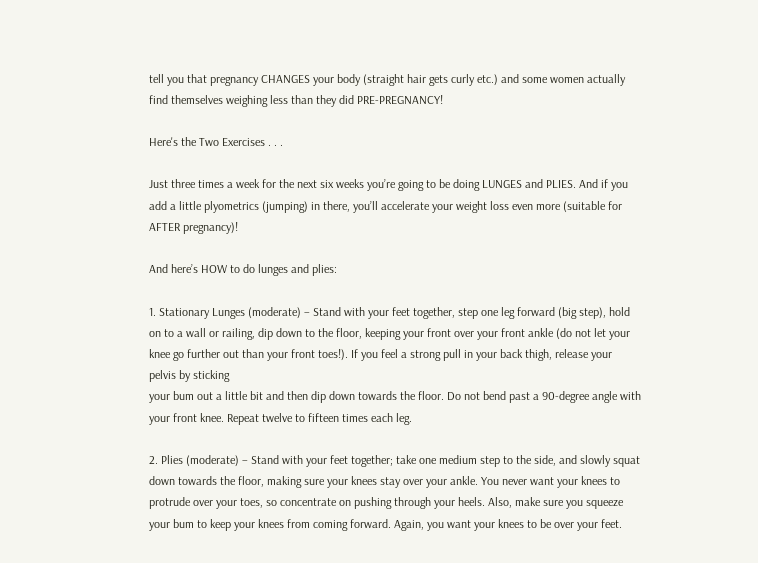tell you that pregnancy CHANGES your body (straight hair gets curly etc.) and some women actually find themselves weighing less than they did PRE-PREGNANCY!

Here's the Two Exercises . . .

Just three times a week for the next six weeks you’re going to be doing LUNGES and PLIES. And if you add a little plyometrics (jumping) in there, you’ll accelerate your weight loss even more (suitable for AFTER pregnancy)!

And here’s HOW to do lunges and plies:

1. Stationary Lunges (moderate) – Stand with your feet together, step one leg forward (big step), hold on to a wall or railing, dip down to the floor, keeping your front over your front ankle (do not let your knee go further out than your front toes!). If you feel a strong pull in your back thigh, release your pelvis by sticking
your bum out a little bit and then dip down towards the floor. Do not bend past a 90-degree angle with your front knee. Repeat twelve to fifteen times each leg.

2. Plies (moderate) – Stand with your feet together; take one medium step to the side, and slowly squat down towards the floor, making sure your knees stay over your ankle. You never want your knees to protrude over your toes, so concentrate on pushing through your heels. Also, make sure you squeeze your bum to keep your knees from coming forward. Again, you want your knees to be over your feet.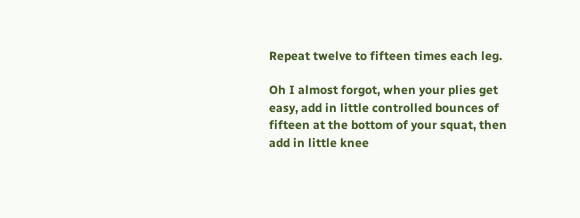Repeat twelve to fifteen times each leg.

Oh I almost forgot, when your plies get easy, add in little controlled bounces of fifteen at the bottom of your squat, then add in little knee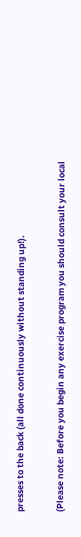presses to the back (all done continuously without standing up!).

(Please note: Before you begin any exercise program you should consult your local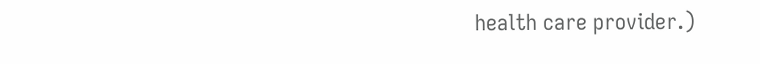health care provider.)